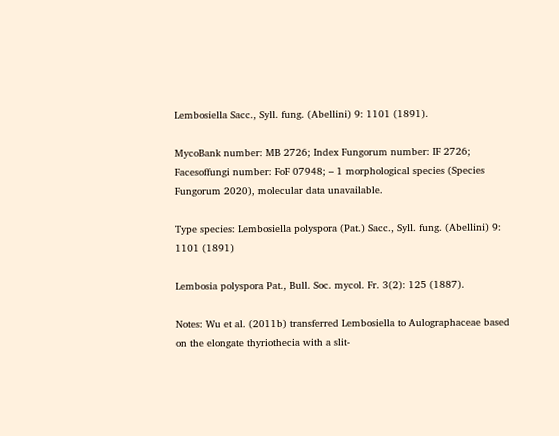Lembosiella Sacc., Syll. fung. (Abellini) 9: 1101 (1891).

MycoBank number: MB 2726; Index Fungorum number: IF 2726; Facesoffungi number: FoF 07948; – 1 morphological species (Species Fungorum 2020), molecular data unavailable.

Type species: Lembosiella polyspora (Pat.) Sacc., Syll. fung. (Abellini) 9: 1101 (1891)

Lembosia polyspora Pat., Bull. Soc. mycol. Fr. 3(2): 125 (1887).

Notes: Wu et al. (2011b) transferred Lembosiella to Aulographaceae based on the elongate thyriothecia with a slit-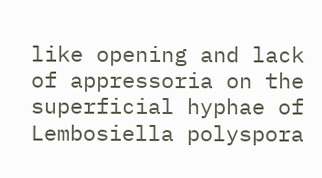like opening and lack of appressoria on the superficial hyphae of Lembosiella polyspora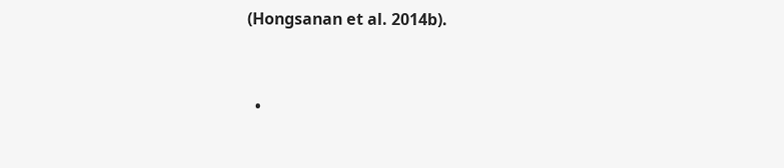(Hongsanan et al. 2014b).


  •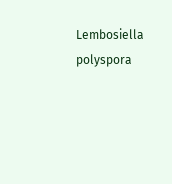Lembosiella polyspora